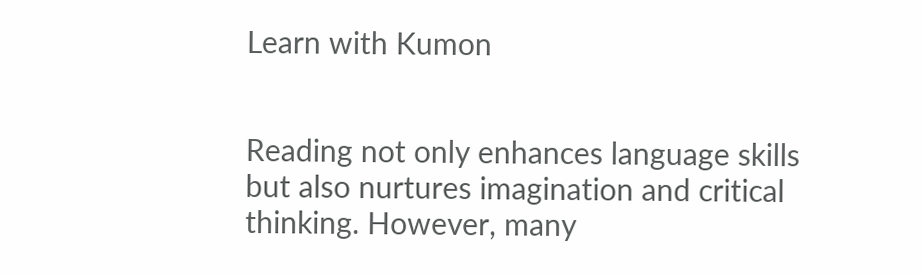Learn with Kumon


Reading not only enhances language skills but also nurtures imagination and critical thinking. However, many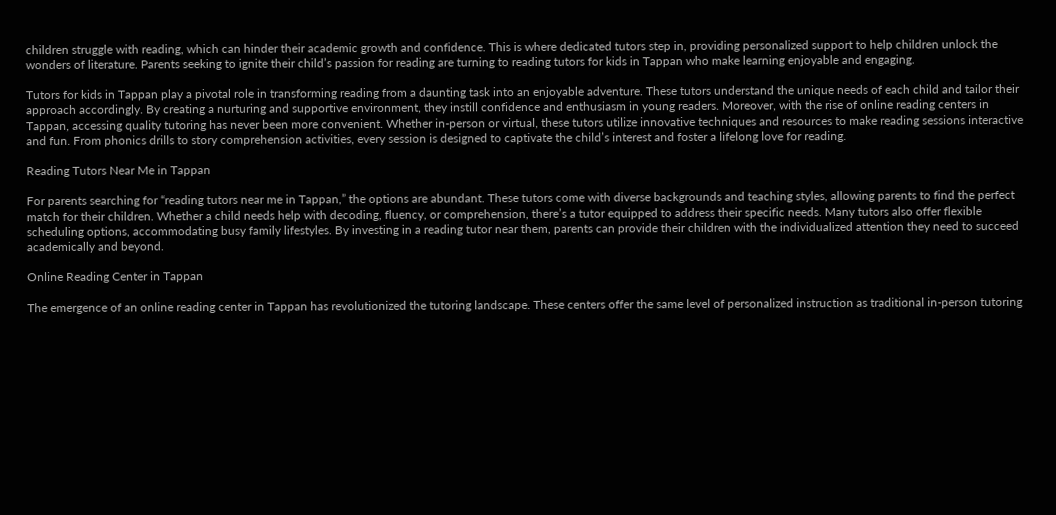children struggle with reading, which can hinder their academic growth and confidence. This is where dedicated tutors step in, providing personalized support to help children unlock the wonders of literature. Parents seeking to ignite their child’s passion for reading are turning to reading tutors for kids in Tappan who make learning enjoyable and engaging.

Tutors for kids in Tappan play a pivotal role in transforming reading from a daunting task into an enjoyable adventure. These tutors understand the unique needs of each child and tailor their approach accordingly. By creating a nurturing and supportive environment, they instill confidence and enthusiasm in young readers. Moreover, with the rise of online reading centers in Tappan, accessing quality tutoring has never been more convenient. Whether in-person or virtual, these tutors utilize innovative techniques and resources to make reading sessions interactive and fun. From phonics drills to story comprehension activities, every session is designed to captivate the child’s interest and foster a lifelong love for reading.

Reading Tutors Near Me in Tappan

For parents searching for “reading tutors near me in Tappan,” the options are abundant. These tutors come with diverse backgrounds and teaching styles, allowing parents to find the perfect match for their children. Whether a child needs help with decoding, fluency, or comprehension, there’s a tutor equipped to address their specific needs. Many tutors also offer flexible scheduling options, accommodating busy family lifestyles. By investing in a reading tutor near them, parents can provide their children with the individualized attention they need to succeed academically and beyond.

Online Reading Center in Tappan

The emergence of an online reading center in Tappan has revolutionized the tutoring landscape. These centers offer the same level of personalized instruction as traditional in-person tutoring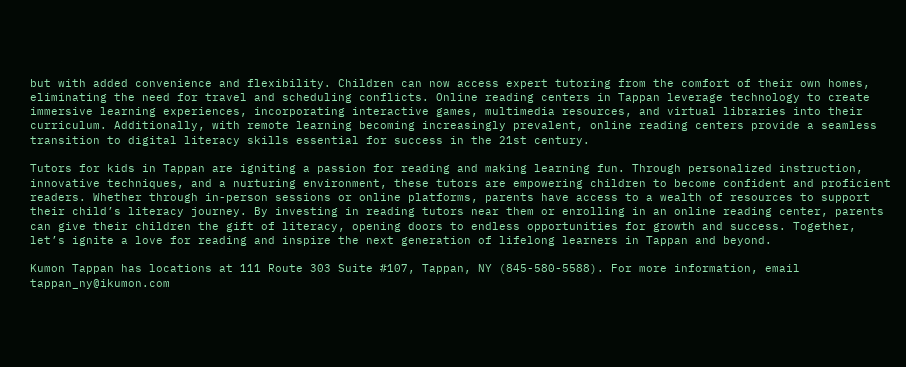but with added convenience and flexibility. Children can now access expert tutoring from the comfort of their own homes, eliminating the need for travel and scheduling conflicts. Online reading centers in Tappan leverage technology to create immersive learning experiences, incorporating interactive games, multimedia resources, and virtual libraries into their curriculum. Additionally, with remote learning becoming increasingly prevalent, online reading centers provide a seamless transition to digital literacy skills essential for success in the 21st century.

Tutors for kids in Tappan are igniting a passion for reading and making learning fun. Through personalized instruction, innovative techniques, and a nurturing environment, these tutors are empowering children to become confident and proficient readers. Whether through in-person sessions or online platforms, parents have access to a wealth of resources to support their child’s literacy journey. By investing in reading tutors near them or enrolling in an online reading center, parents can give their children the gift of literacy, opening doors to endless opportunities for growth and success. Together, let’s ignite a love for reading and inspire the next generation of lifelong learners in Tappan and beyond.

Kumon Tappan has locations at 111 Route 303 Suite #107, Tappan, NY (845-580-5588). For more information, email tappan_ny@ikumon.com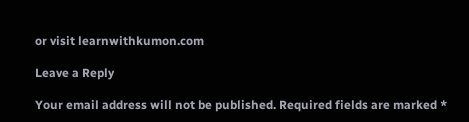or visit learnwithkumon.com

Leave a Reply

Your email address will not be published. Required fields are marked *